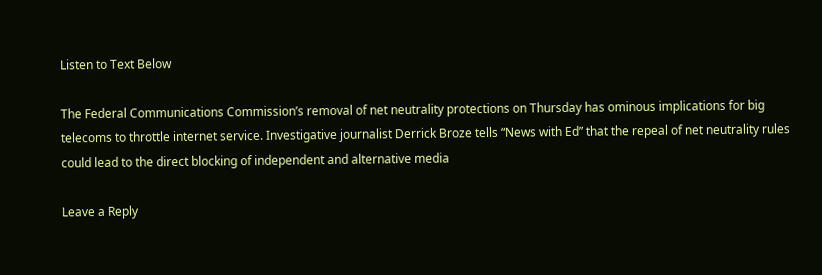Listen to Text Below

The Federal Communications Commission’s removal of net neutrality protections on Thursday has ominous implications for big telecoms to throttle internet service. Investigative journalist Derrick Broze tells “News with Ed” that the repeal of net neutrality rules could lead to the direct blocking of independent and alternative media

Leave a Reply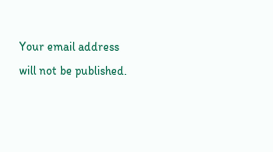Your email address will not be published.